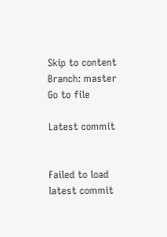Skip to content
Branch: master
Go to file

Latest commit


Failed to load latest commit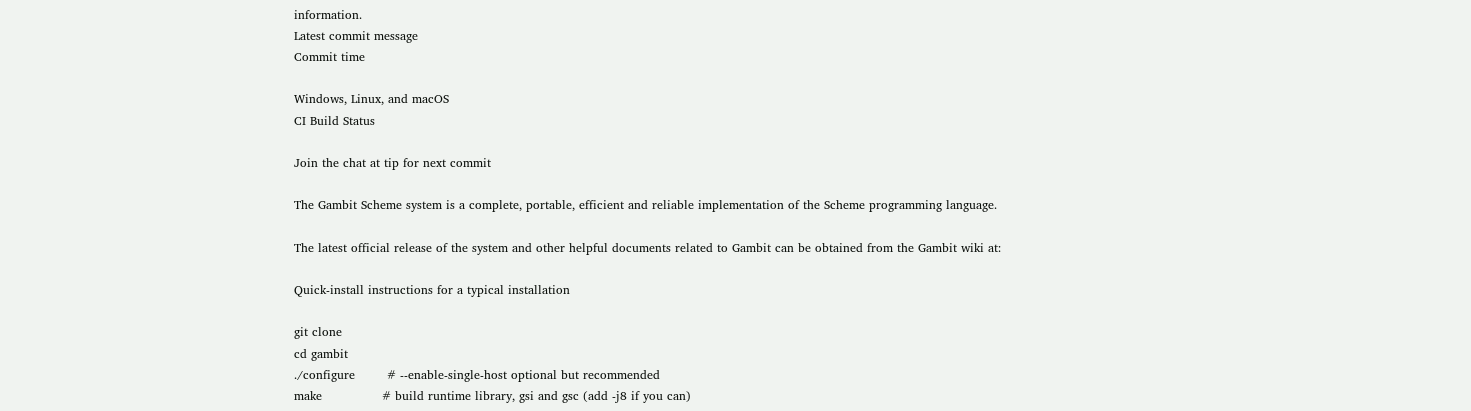information.
Latest commit message
Commit time

Windows, Linux, and macOS
CI Build Status

Join the chat at tip for next commit

The Gambit Scheme system is a complete, portable, efficient and reliable implementation of the Scheme programming language.

The latest official release of the system and other helpful documents related to Gambit can be obtained from the Gambit wiki at:

Quick-install instructions for a typical installation

git clone
cd gambit
./configure        # --enable-single-host optional but recommended
make               # build runtime library, gsi and gsc (add -j8 if you can)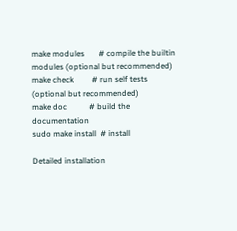make modules       # compile the builtin modules (optional but recommended)
make check         # run self tests (optional but recommended)
make doc           # build the documentation
sudo make install  # install

Detailed installation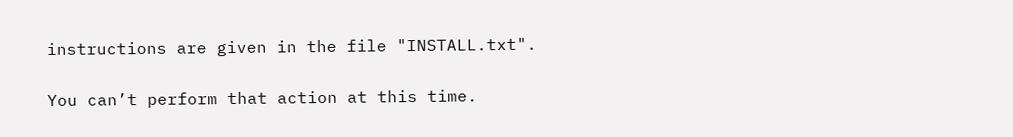instructions are given in the file "INSTALL.txt".

You can’t perform that action at this time.